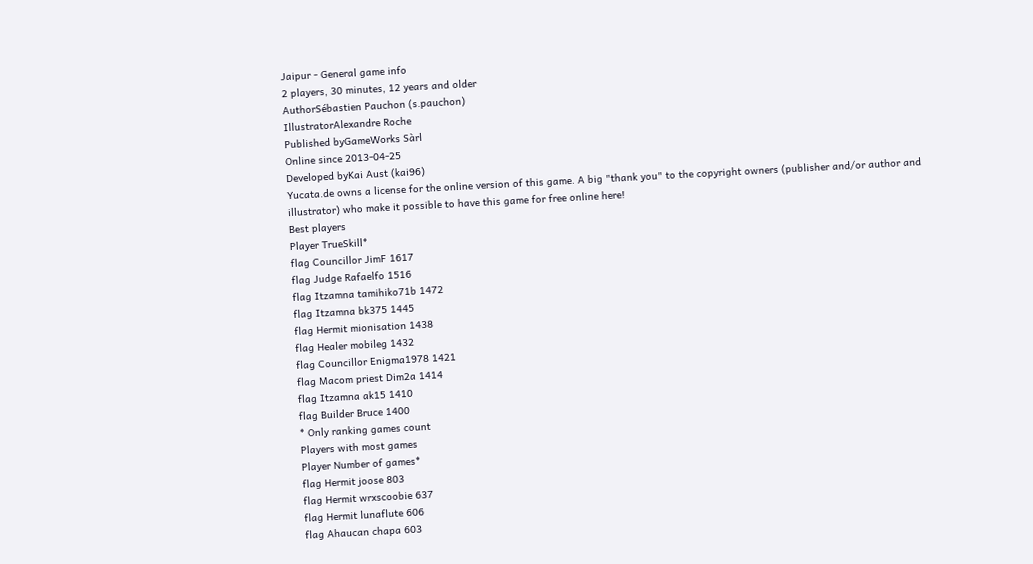Jaipur - General game info
2 players, 30 minutes, 12 years and older
AuthorSébastien Pauchon (s.pauchon)
IllustratorAlexandre Roche
Published byGameWorks Sàrl
Online since 2013-04-25
Developed byKai Aust (kai96)
Yucata.de owns a license for the online version of this game. A big "thank you" to the copyright owners (publisher and/or author and illustrator) who make it possible to have this game for free online here!
Best players
Player TrueSkill*
flag Councillor JimF 1617
flag Judge Rafaelfo 1516
flag Itzamna tamihiko71b 1472
flag Itzamna bk375 1445
flag Hermit mionisation 1438
flag Healer mobileg 1432
flag Councillor Enigma1978 1421
flag Macom priest Dim2a 1414
flag Itzamna ak15 1410
flag Builder Bruce 1400
* Only ranking games count
Players with most games
Player Number of games*
flag Hermit joose 803
flag Hermit wrxscoobie 637
flag Hermit lunaflute 606
flag Ahaucan chapa 603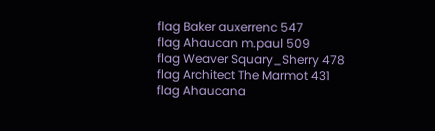flag Baker auxerrenc 547
flag Ahaucan m.paul 509
flag Weaver Squary_Sherry 478
flag Architect The Marmot 431
flag Ahaucana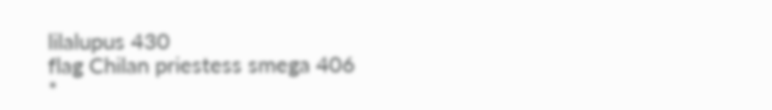lilalupus 430
flag Chilan priestess smega 406
*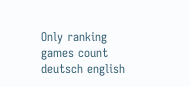Only ranking games count
deutsch english